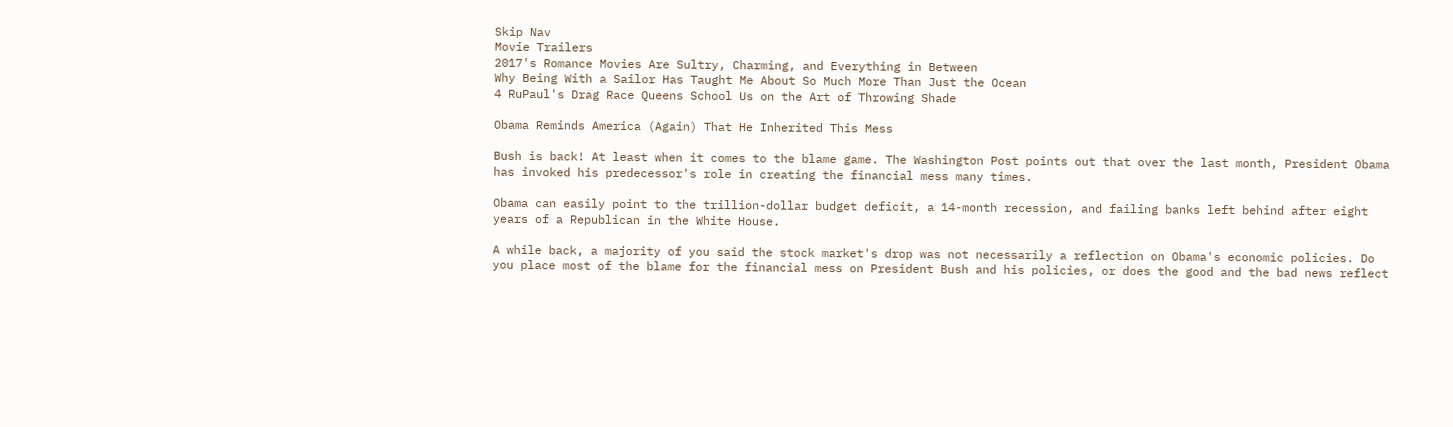Skip Nav
Movie Trailers
2017's Romance Movies Are Sultry, Charming, and Everything in Between
Why Being With a Sailor Has Taught Me About So Much More Than Just the Ocean
4 RuPaul's Drag Race Queens School Us on the Art of Throwing Shade

Obama Reminds America (Again) That He Inherited This Mess

Bush is back! At least when it comes to the blame game. The Washington Post points out that over the last month, President Obama has invoked his predecessor's role in creating the financial mess many times.

Obama can easily point to the trillion-dollar budget deficit, a 14-month recession, and failing banks left behind after eight years of a Republican in the White House.

A while back, a majority of you said the stock market's drop was not necessarily a reflection on Obama's economic policies. Do you place most of the blame for the financial mess on President Bush and his policies, or does the good and the bad news reflect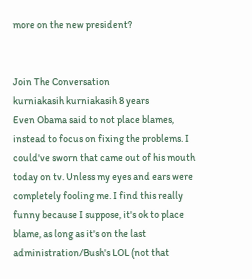more on the new president?


Join The Conversation
kurniakasih kurniakasih 8 years
Even Obama said to not place blames, instead to focus on fixing the problems. I could've sworn that came out of his mouth today on tv. Unless my eyes and ears were completely fooling me. I find this really funny because I suppose, it's ok to place blame, as long as it's on the last administration/Bush's LOL (not that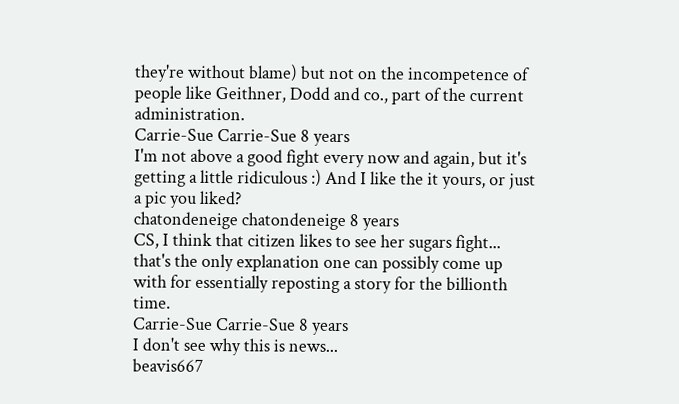they're without blame) but not on the incompetence of people like Geithner, Dodd and co., part of the current administration.
Carrie-Sue Carrie-Sue 8 years
I'm not above a good fight every now and again, but it's getting a little ridiculous :) And I like the it yours, or just a pic you liked?
chatondeneige chatondeneige 8 years
CS, I think that citizen likes to see her sugars fight... that's the only explanation one can possibly come up with for essentially reposting a story for the billionth time.
Carrie-Sue Carrie-Sue 8 years
I don't see why this is news...
beavis667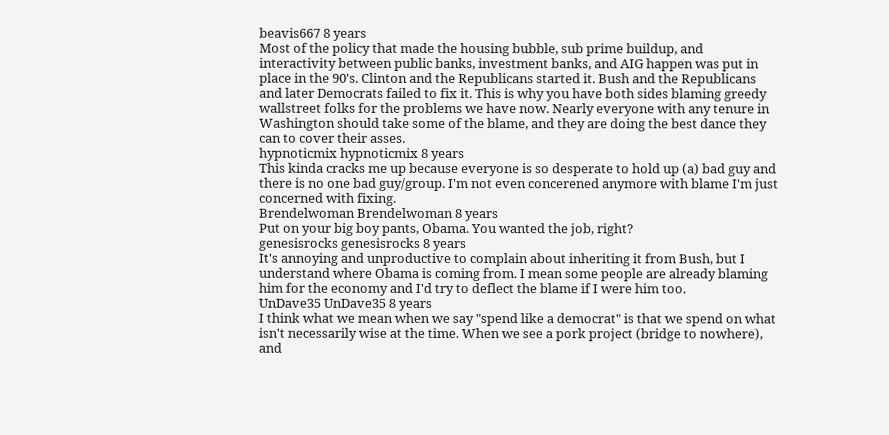beavis667 8 years
Most of the policy that made the housing bubble, sub prime buildup, and interactivity between public banks, investment banks, and AIG happen was put in place in the 90's. Clinton and the Republicans started it. Bush and the Republicans and later Democrats failed to fix it. This is why you have both sides blaming greedy wallstreet folks for the problems we have now. Nearly everyone with any tenure in Washington should take some of the blame, and they are doing the best dance they can to cover their asses.
hypnoticmix hypnoticmix 8 years
This kinda cracks me up because everyone is so desperate to hold up (a) bad guy and there is no one bad guy/group. I'm not even concerened anymore with blame I'm just concerned with fixing.
Brendelwoman Brendelwoman 8 years
Put on your big boy pants, Obama. You wanted the job, right?
genesisrocks genesisrocks 8 years
It's annoying and unproductive to complain about inheriting it from Bush, but I understand where Obama is coming from. I mean some people are already blaming him for the economy and I'd try to deflect the blame if I were him too.
UnDave35 UnDave35 8 years
I think what we mean when we say "spend like a democrat" is that we spend on what isn't necessarily wise at the time. When we see a pork project (bridge to nowhere), and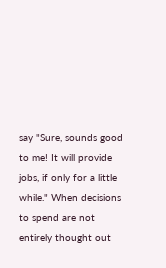say "Sure, sounds good to me! It will provide jobs, if only for a little while." When decisions to spend are not entirely thought out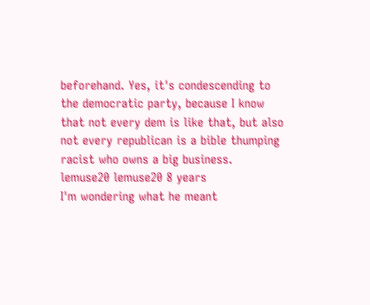beforehand. Yes, it's condescending to the democratic party, because I know that not every dem is like that, but also not every republican is a bible thumping racist who owns a big business.
lemuse20 lemuse20 8 years
I'm wondering what he meant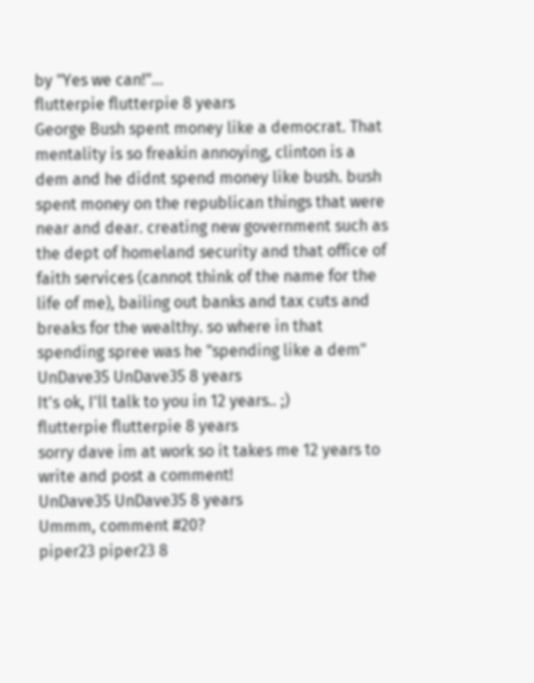by "Yes we can!"...
flutterpie flutterpie 8 years
George Bush spent money like a democrat. That mentality is so freakin annoying, clinton is a dem and he didnt spend money like bush. bush spent money on the republican things that were near and dear. creating new government such as the dept of homeland security and that office of faith services (cannot think of the name for the life of me), bailing out banks and tax cuts and breaks for the wealthy. so where in that spending spree was he "spending like a dem"
UnDave35 UnDave35 8 years
It's ok, I'll talk to you in 12 years.. ;)
flutterpie flutterpie 8 years
sorry dave im at work so it takes me 12 years to write and post a comment!
UnDave35 UnDave35 8 years
Ummm, comment #20?
piper23 piper23 8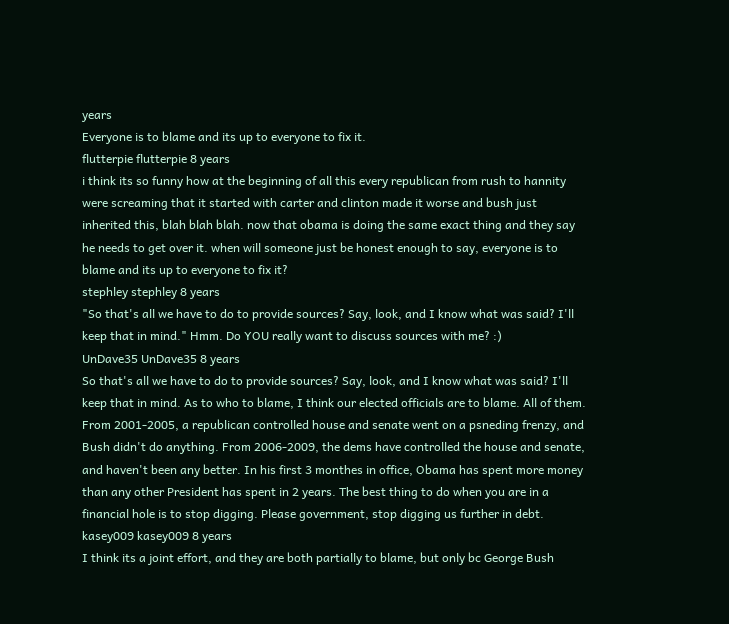years
Everyone is to blame and its up to everyone to fix it.
flutterpie flutterpie 8 years
i think its so funny how at the beginning of all this every republican from rush to hannity were screaming that it started with carter and clinton made it worse and bush just inherited this, blah blah blah. now that obama is doing the same exact thing and they say he needs to get over it. when will someone just be honest enough to say, everyone is to blame and its up to everyone to fix it?
stephley stephley 8 years
"So that's all we have to do to provide sources? Say, look, and I know what was said? I'll keep that in mind." Hmm. Do YOU really want to discuss sources with me? :)
UnDave35 UnDave35 8 years
So that's all we have to do to provide sources? Say, look, and I know what was said? I'll keep that in mind. As to who to blame, I think our elected officials are to blame. All of them. From 2001-2005, a republican controlled house and senate went on a psneding frenzy, and Bush didn't do anything. From 2006-2009, the dems have controlled the house and senate, and haven't been any better. In his first 3 monthes in office, Obama has spent more money than any other President has spent in 2 years. The best thing to do when you are in a financial hole is to stop digging. Please government, stop digging us further in debt.
kasey009 kasey009 8 years
I think its a joint effort, and they are both partially to blame, but only bc George Bush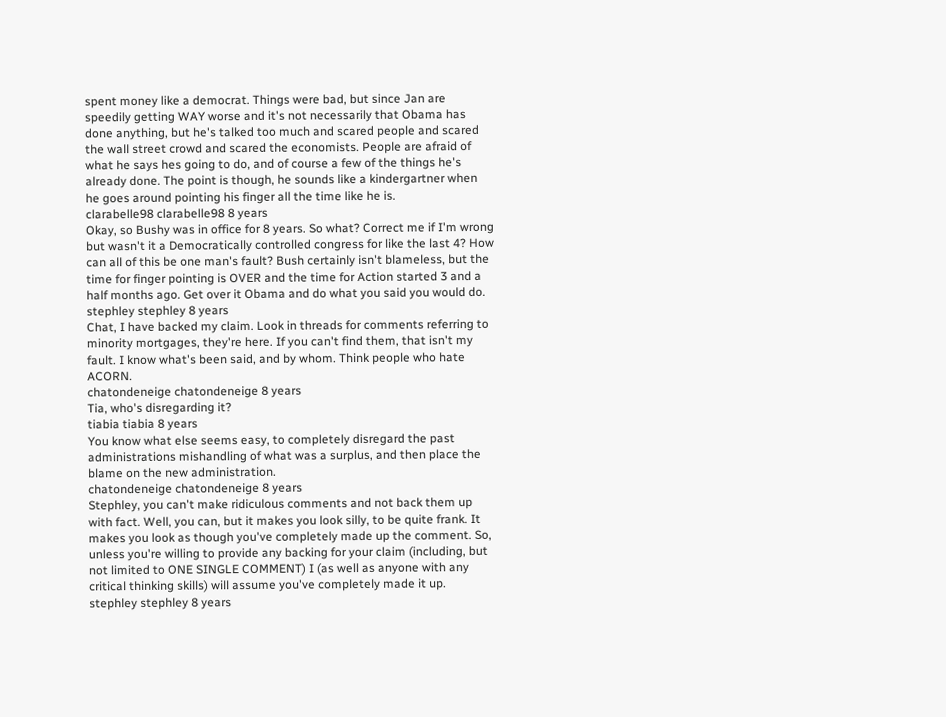spent money like a democrat. Things were bad, but since Jan are speedily getting WAY worse and it's not necessarily that Obama has done anything, but he's talked too much and scared people and scared the wall street crowd and scared the economists. People are afraid of what he says hes going to do, and of course a few of the things he's already done. The point is though, he sounds like a kindergartner when he goes around pointing his finger all the time like he is.
clarabelle98 clarabelle98 8 years
Okay, so Bushy was in office for 8 years. So what? Correct me if I'm wrong but wasn't it a Democratically controlled congress for like the last 4? How can all of this be one man's fault? Bush certainly isn't blameless, but the time for finger pointing is OVER and the time for Action started 3 and a half months ago. Get over it Obama and do what you said you would do.
stephley stephley 8 years
Chat, I have backed my claim. Look in threads for comments referring to minority mortgages, they're here. If you can't find them, that isn't my fault. I know what's been said, and by whom. Think people who hate ACORN.
chatondeneige chatondeneige 8 years
Tia, who's disregarding it?
tiabia tiabia 8 years
You know what else seems easy, to completely disregard the past administrations mishandling of what was a surplus, and then place the blame on the new administration.
chatondeneige chatondeneige 8 years
Stephley, you can't make ridiculous comments and not back them up with fact. Well, you can, but it makes you look silly, to be quite frank. It makes you look as though you've completely made up the comment. So, unless you're willing to provide any backing for your claim (including, but not limited to ONE SINGLE COMMENT) I (as well as anyone with any critical thinking skills) will assume you've completely made it up.
stephley stephley 8 years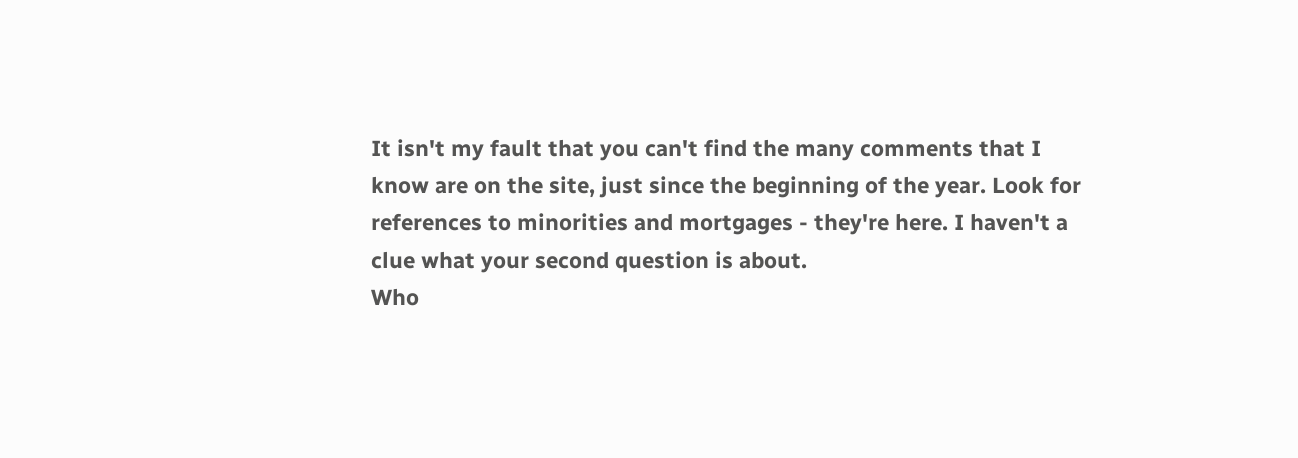It isn't my fault that you can't find the many comments that I know are on the site, just since the beginning of the year. Look for references to minorities and mortgages - they're here. I haven't a clue what your second question is about.
Who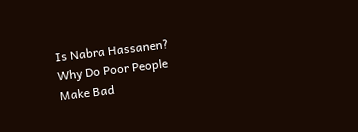Is Nabra Hassanen?
Why Do Poor People Make Bad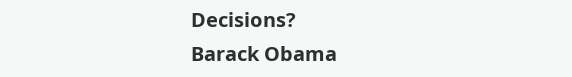Decisions?
Barack Obama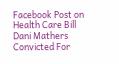Facebook Post on Health Care Bill
Dani Mathers Convicted For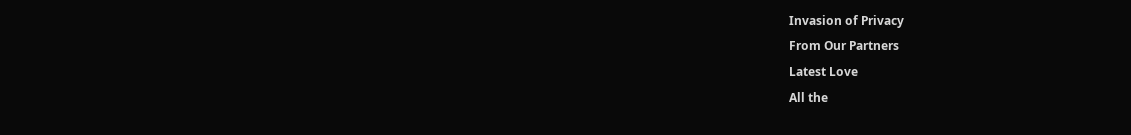Invasion of Privacy
From Our Partners
Latest Love
All the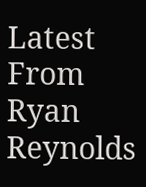Latest From Ryan Reynolds